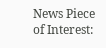News Piece of Interest: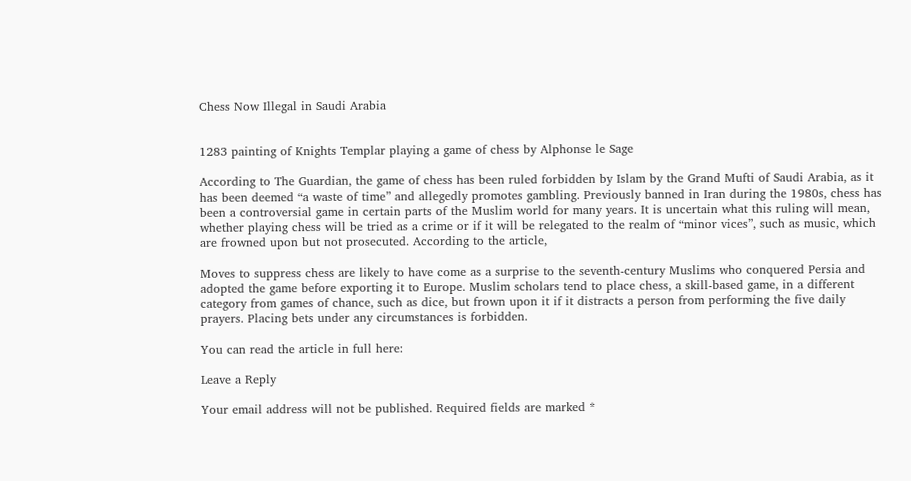Chess Now Illegal in Saudi Arabia


1283 painting of Knights Templar playing a game of chess by Alphonse le Sage

According to The Guardian, the game of chess has been ruled forbidden by Islam by the Grand Mufti of Saudi Arabia, as it has been deemed “a waste of time” and allegedly promotes gambling. Previously banned in Iran during the 1980s, chess has been a controversial game in certain parts of the Muslim world for many years. It is uncertain what this ruling will mean, whether playing chess will be tried as a crime or if it will be relegated to the realm of “minor vices”, such as music, which are frowned upon but not prosecuted. According to the article,

Moves to suppress chess are likely to have come as a surprise to the seventh-century Muslims who conquered Persia and adopted the game before exporting it to Europe. Muslim scholars tend to place chess, a skill-based game, in a different category from games of chance, such as dice, but frown upon it if it distracts a person from performing the five daily prayers. Placing bets under any circumstances is forbidden.

You can read the article in full here:

Leave a Reply

Your email address will not be published. Required fields are marked *